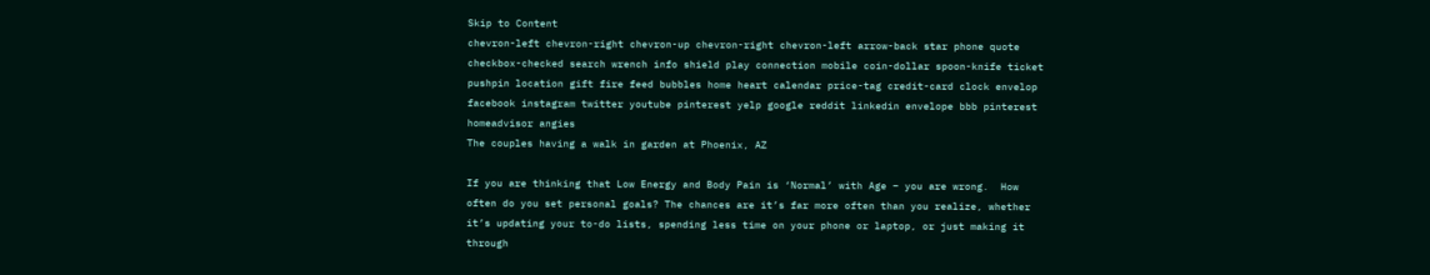Skip to Content
chevron-left chevron-right chevron-up chevron-right chevron-left arrow-back star phone quote checkbox-checked search wrench info shield play connection mobile coin-dollar spoon-knife ticket pushpin location gift fire feed bubbles home heart calendar price-tag credit-card clock envelop facebook instagram twitter youtube pinterest yelp google reddit linkedin envelope bbb pinterest homeadvisor angies
The couples having a walk in garden at Phoenix, AZ

If you are thinking that Low Energy and Body Pain is ‘Normal’ with Age – you are wrong.  How often do you set personal goals? The chances are it’s far more often than you realize, whether it’s updating your to-do lists, spending less time on your phone or laptop, or just making it through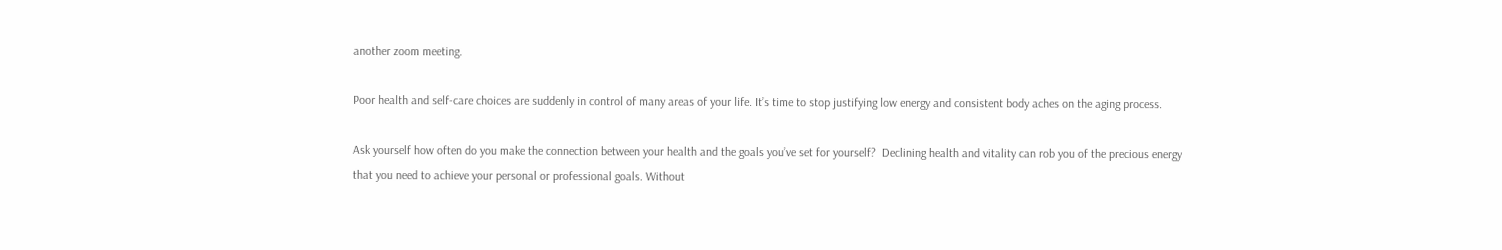another zoom meeting.

Poor health and self-care choices are suddenly in control of many areas of your life. It’s time to stop justifying low energy and consistent body aches on the aging process.

Ask yourself how often do you make the connection between your health and the goals you’ve set for yourself?  Declining health and vitality can rob you of the precious energy that you need to achieve your personal or professional goals. Without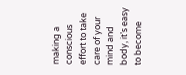making a conscious effort to take care of your mind and body, it’s easy to become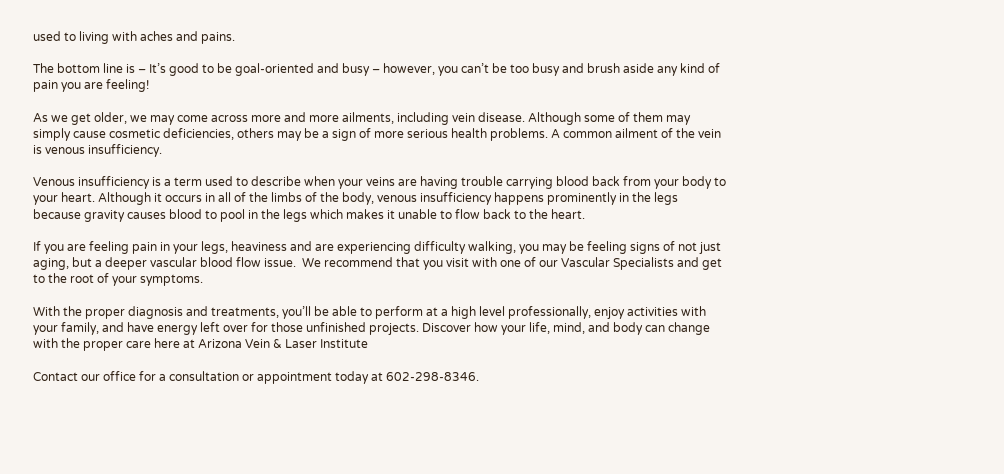used to living with aches and pains.

The bottom line is – It’s good to be goal-oriented and busy – however, you can’t be too busy and brush aside any kind of pain you are feeling!

As we get older, we may come across more and more ailments, including vein disease. Although some of them may simply cause cosmetic deficiencies, others may be a sign of more serious health problems. A common ailment of the vein is venous insufficiency.

Venous insufficiency is a term used to describe when your veins are having trouble carrying blood back from your body to your heart. Although it occurs in all of the limbs of the body, venous insufficiency happens prominently in the legs because gravity causes blood to pool in the legs which makes it unable to flow back to the heart.

If you are feeling pain in your legs, heaviness and are experiencing difficulty walking, you may be feeling signs of not just aging, but a deeper vascular blood flow issue.  We recommend that you visit with one of our Vascular Specialists and get to the root of your symptoms.

With the proper diagnosis and treatments, you’ll be able to perform at a high level professionally, enjoy activities with your family, and have energy left over for those unfinished projects. Discover how your life, mind, and body can change with the proper care here at Arizona Vein & Laser Institute

Contact our office for a consultation or appointment today at 602-298-8346.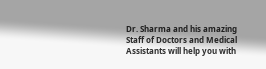Dr. Sharma and his amazing Staff of Doctors and Medical Assistants will help you with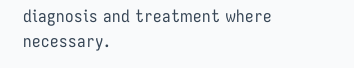diagnosis and treatment where necessary.